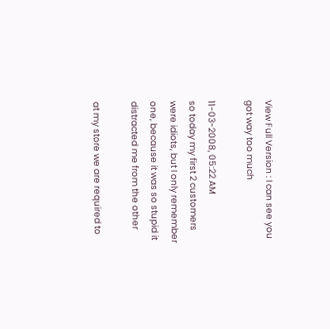View Full Version : I can see you got way too much

11-03-2008, 05:22 AM
so today my first 2 customers were idiots, but I only remember one, because it was so stupid it distracted me from the other

at my store we are required to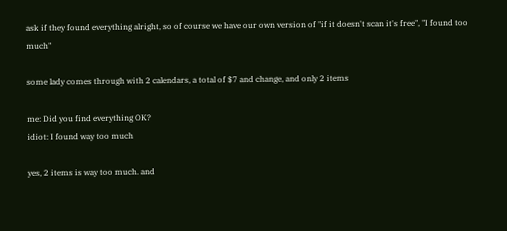ask if they found everything alright, so of course we have our own version of "if it doesn't scan it's free", "I found too much"

some lady comes through with 2 calendars, a total of $7 and change, and only 2 items

me: Did you find everything OK?
idiot: I found way too much

yes, 2 items is way too much. and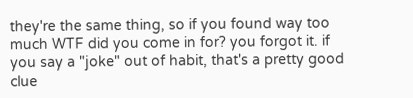they're the same thing, so if you found way too much WTF did you come in for? you forgot it. if you say a "joke" out of habit, that's a pretty good clue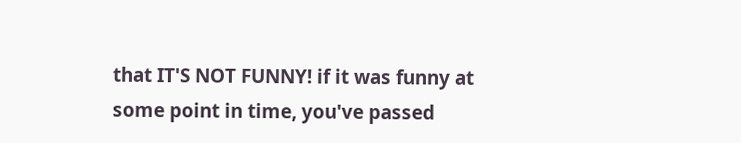that IT'S NOT FUNNY! if it was funny at some point in time, you've passed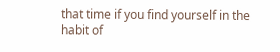that time if you find yourself in the habit of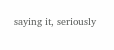saying it, seriously